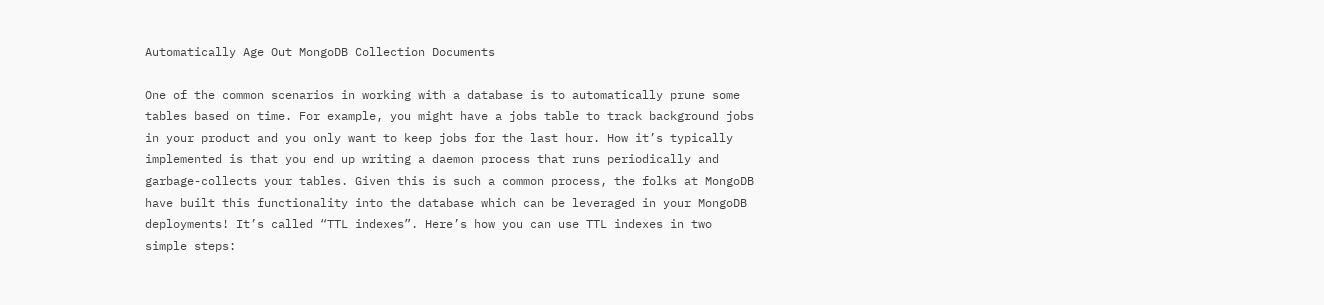Automatically Age Out MongoDB Collection Documents

One of the common scenarios in working with a database is to automatically prune some tables based on time. For example, you might have a jobs table to track background jobs in your product and you only want to keep jobs for the last hour. How it’s typically implemented is that you end up writing a daemon process that runs periodically and garbage-collects your tables. Given this is such a common process, the folks at MongoDB have built this functionality into the database which can be leveraged in your MongoDB deployments! It’s called “TTL indexes”. Here’s how you can use TTL indexes in two simple steps: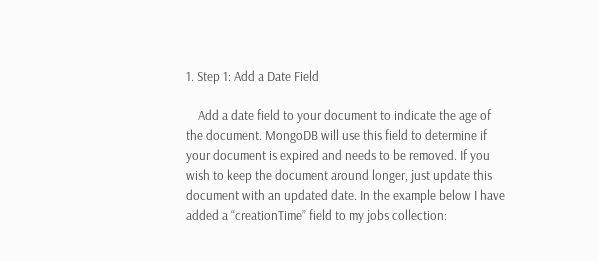1. Step 1: Add a Date Field

    Add a date field to your document to indicate the age of the document. MongoDB will use this field to determine if your document is expired and needs to be removed. If you wish to keep the document around longer, just update this document with an updated date. In the example below I have added a “creationTime” field to my jobs collection: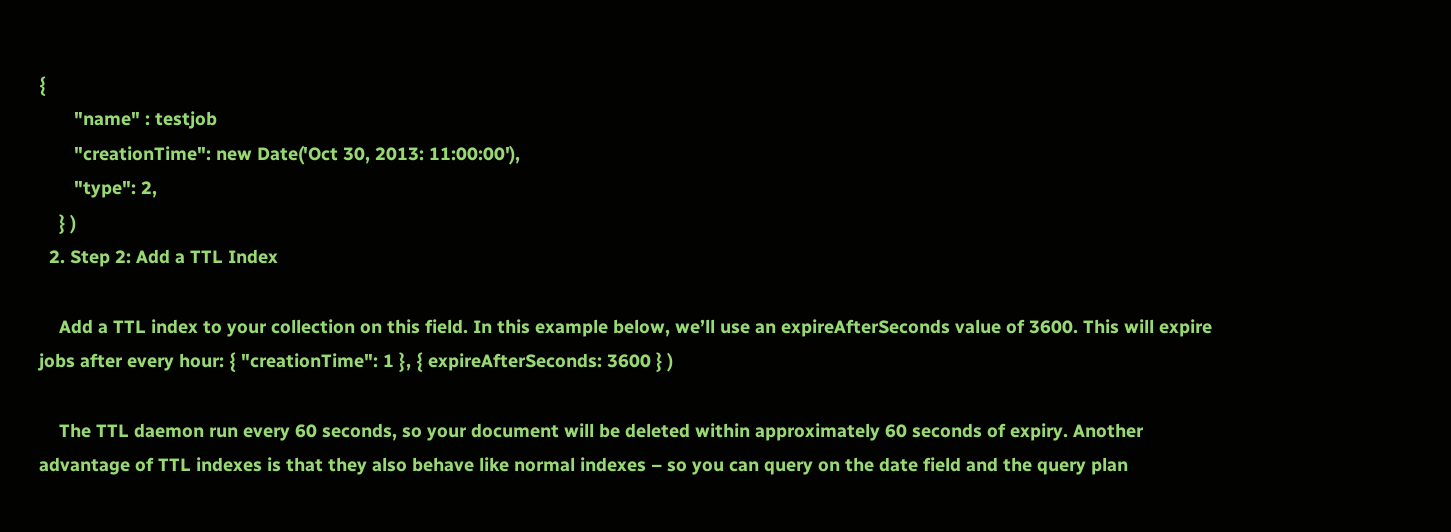{
       "name" : testjob
       "creationTime": new Date('Oct 30, 2013: 11:00:00'),
       "type": 2,
    } )
  2. Step 2: Add a TTL Index

    Add a TTL index to your collection on this field. In this example below, we’ll use an expireAfterSeconds value of 3600. This will expire jobs after every hour: { "creationTime": 1 }, { expireAfterSeconds: 3600 } )

    The TTL daemon run every 60 seconds, so your document will be deleted within approximately 60 seconds of expiry. Another advantage of TTL indexes is that they also behave like normal indexes – so you can query on the date field and the query plan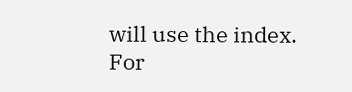will use the index. For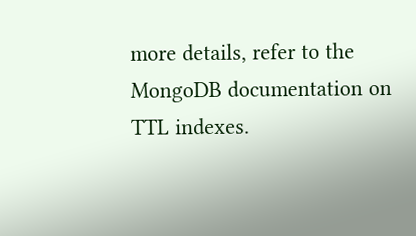more details, refer to the MongoDB documentation on TTL indexes.